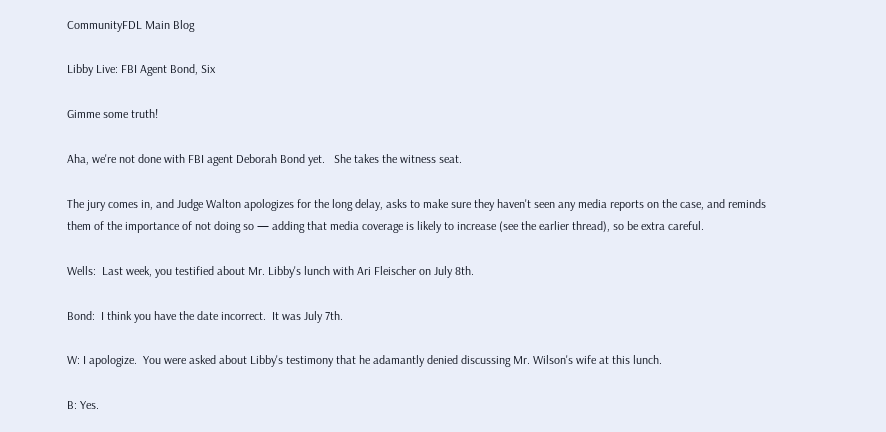CommunityFDL Main Blog

Libby Live: FBI Agent Bond, Six

Gimme some truth!

Aha, we're not done with FBI agent Deborah Bond yet.   She takes the witness seat.

The jury comes in, and Judge Walton apologizes for the long delay, asks to make sure they haven't seen any media reports on the case, and reminds them of the importance of not doing so — adding that media coverage is likely to increase (see the earlier thread), so be extra careful.

Wells:  Last week, you testified about Mr. Libby's lunch with Ari Fleischer on July 8th.

Bond:  I think you have the date incorrect.  It was July 7th.

W: I apologize.  You were asked about Libby's testimony that he adamantly denied discussing Mr. Wilson's wife at this lunch.

B: Yes.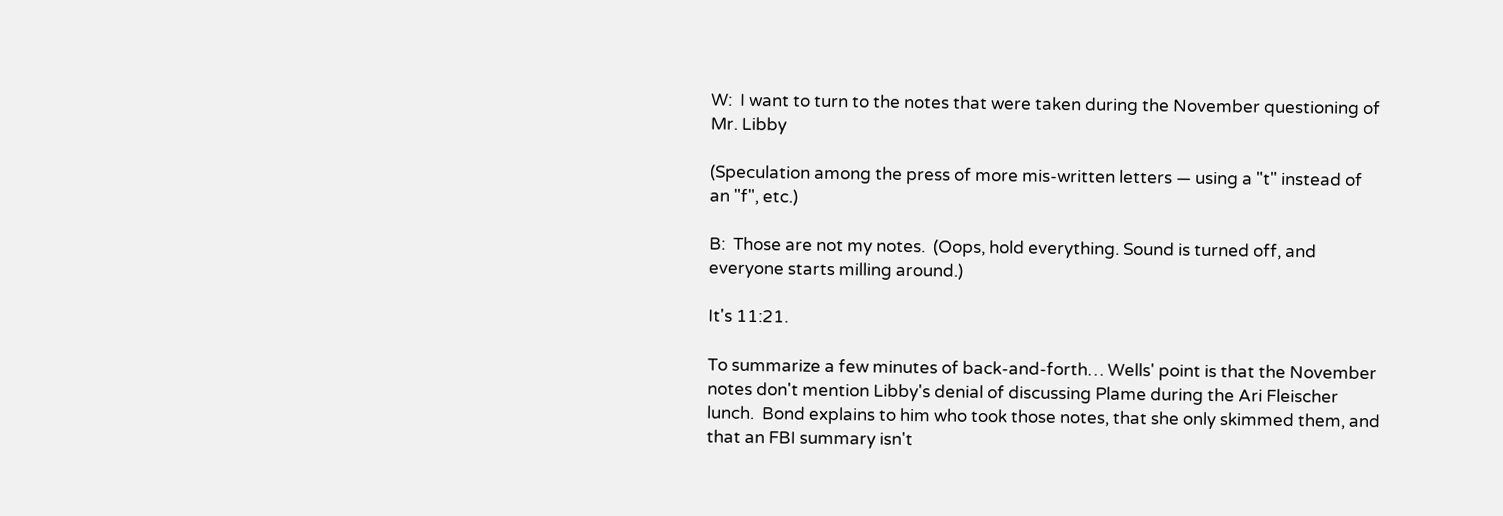W:  I want to turn to the notes that were taken during the November questioning of Mr. Libby

(Speculation among the press of more mis-written letters — using a "t" instead of an "f", etc.)

B:  Those are not my notes.  (Oops, hold everything. Sound is turned off, and everyone starts milling around.)

It's 11:21.

To summarize a few minutes of back-and-forth… Wells' point is that the November notes don't mention Libby's denial of discussing Plame during the Ari Fleischer lunch.  Bond explains to him who took those notes, that she only skimmed them, and that an FBI summary isn't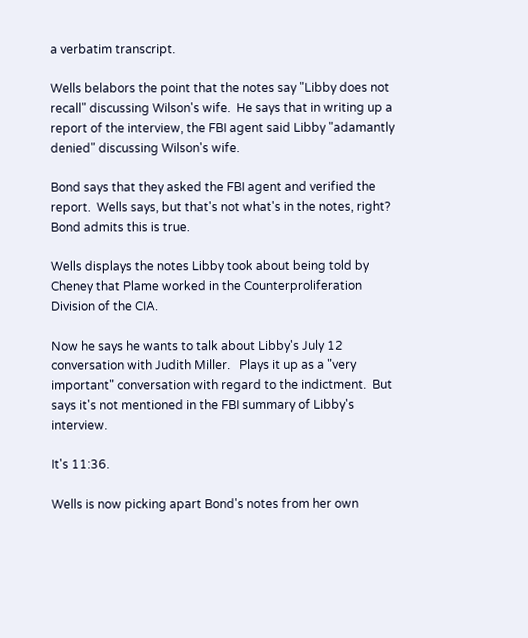a verbatim transcript.

Wells belabors the point that the notes say "Libby does not recall" discussing Wilson's wife.  He says that in writing up a report of the interview, the FBI agent said Libby "adamantly denied" discussing Wilson's wife.

Bond says that they asked the FBI agent and verified the report.  Wells says, but that's not what's in the notes, right?  Bond admits this is true.

Wells displays the notes Libby took about being told by Cheney that Plame worked in the Counterproliferation Division of the CIA.

Now he says he wants to talk about Libby's July 12 conversation with Judith Miller.   Plays it up as a "very important" conversation with regard to the indictment.  But says it's not mentioned in the FBI summary of Libby's interview.

It's 11:36.

Wells is now picking apart Bond's notes from her own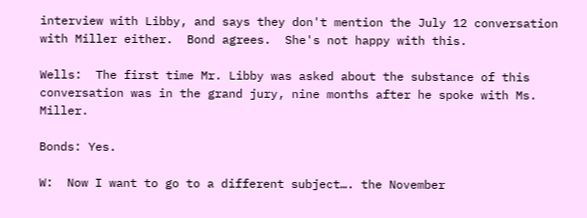interview with Libby, and says they don't mention the July 12 conversation with Miller either.  Bond agrees.  She's not happy with this.

Wells:  The first time Mr. Libby was asked about the substance of this conversation was in the grand jury, nine months after he spoke with Ms. Miller.

Bonds: Yes.

W:  Now I want to go to a different subject…. the November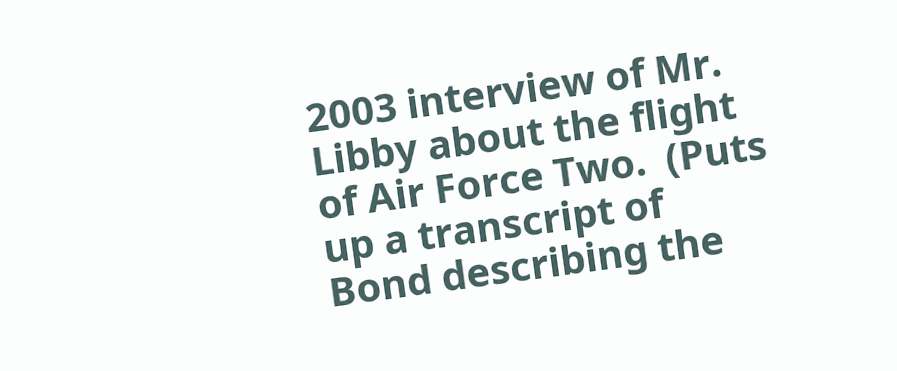2003 interview of Mr. Libby about the flight of Air Force Two.  (Puts up a transcript of Bond describing the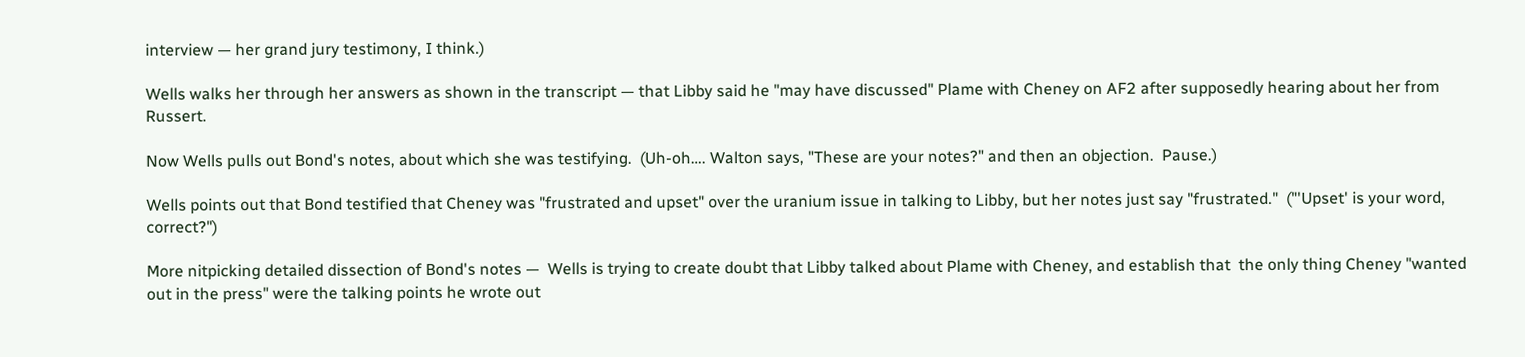interview — her grand jury testimony, I think.)

Wells walks her through her answers as shown in the transcript — that Libby said he "may have discussed" Plame with Cheney on AF2 after supposedly hearing about her from Russert.

Now Wells pulls out Bond's notes, about which she was testifying.  (Uh-oh…. Walton says, "These are your notes?" and then an objection.  Pause.)

Wells points out that Bond testified that Cheney was "frustrated and upset" over the uranium issue in talking to Libby, but her notes just say "frustrated."  ("'Upset' is your word, correct?")

More nitpicking detailed dissection of Bond's notes —  Wells is trying to create doubt that Libby talked about Plame with Cheney, and establish that  the only thing Cheney "wanted out in the press" were the talking points he wrote out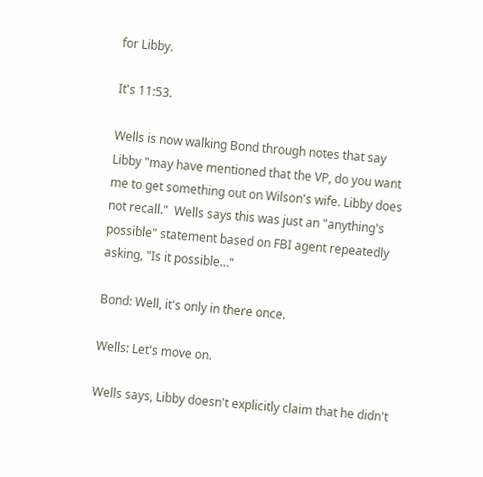for Libby.

It's 11:53.

Wells is now walking Bond through notes that say Libby "may have mentioned that the VP, do you want me to get something out on Wilson's wife. Libby does not recall."  Wells says this was just an "anything's possible" statement based on FBI agent repeatedly asking, "Is it possible…"

Bond: Well, it's only in there once.

Wells: Let's move on.

Wells says, Libby doesn't explicitly claim that he didn't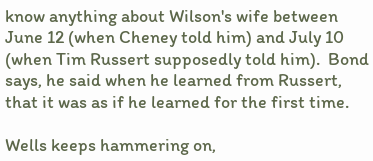know anything about Wilson's wife between June 12 (when Cheney told him) and July 10 (when Tim Russert supposedly told him).  Bond says, he said when he learned from Russert, that it was as if he learned for the first time.

Wells keeps hammering on,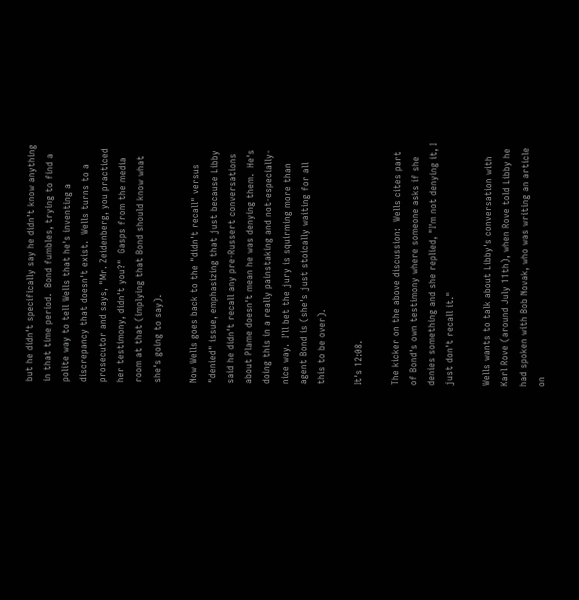but he didn't specifically say he didn't know anything in that time period.  Bond fumbles, trying to find a polite way to tell Wells that he's inventing a discrepancy that doesn't exist.  Wells turns to a prosecutor and says, "Mr. Zeidenberg, you practiced her testimony, didn't you?"  Gasps from the media room at that (implying that Bond should know what she's going to say).

Now Wells goes back to the "didn't recall" versus "denied" issue, emphasizing that just because Libby said he didn't recall any pre-Russert conversations about Plame doesn't mean he was denying them.  He's doing this in a really painstaking and not-especially-nice way.  I'll bet the jury is squirming more than agent Bond is (she's just stoically waiting for all this to be over).

It's 12:08.

The kicker on the above discussion:  Wells cites part of Bond's own testimony where someone asks if she denies something and she replied, "I'm not denying it, I just don't recall it."

Wells wants to talk about Libby's conversation with Karl Rove (around July 11th), when Rove told Libby he had spoken with Bob Novak, who was writing an article on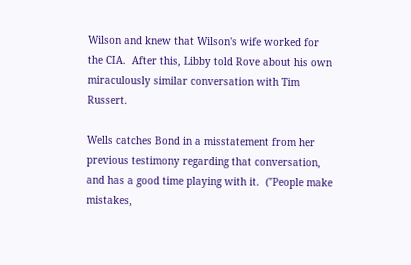Wilson and knew that Wilson's wife worked for the CIA.  After this, Libby told Rove about his own miraculously similar conversation with Tim Russert.

Wells catches Bond in a misstatement from her previous testimony regarding that conversation, and has a good time playing with it.  ("People make mistakes,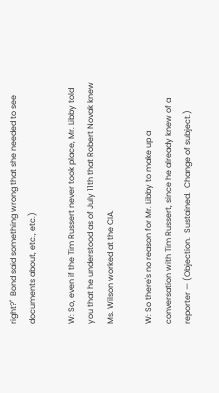right?"  Bond said something wrong that she needed to see documents about, etc., etc.)

W: So, even if the Tim Russert never took place, Mr. Libby told you that he understood as of July 11th that Robert Novak knew Ms. Wilson worked at the CIA.

W: So there's no reason for Mr. Libby to make up a conversation with Tim Russert, since he already knew of a reporter — (Objection.  Sustained.  Change of subject.)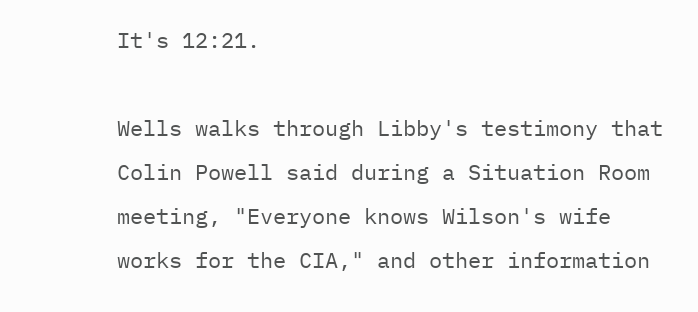It's 12:21.

Wells walks through Libby's testimony that Colin Powell said during a Situation Room meeting, "Everyone knows Wilson's wife works for the CIA," and other information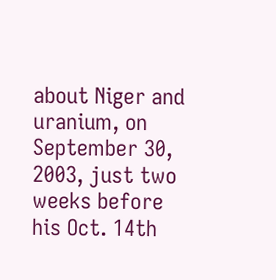about Niger and uranium, on September 30, 2003, just two weeks before his Oct. 14th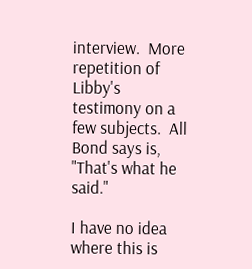interview.  More repetition of Libby's testimony on a few subjects.  All Bond says is, "That's what he said."

I have no idea where this is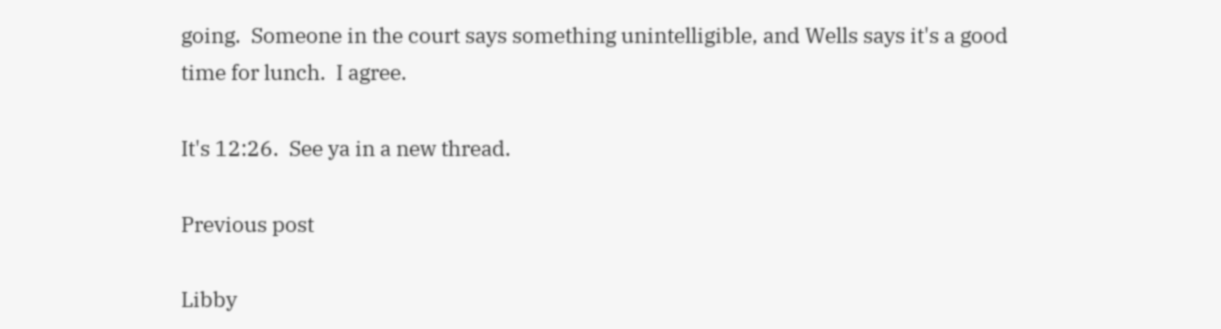going.  Someone in the court says something unintelligible, and Wells says it's a good time for lunch.  I agree.

It's 12:26.  See ya in a new thread.

Previous post

Libby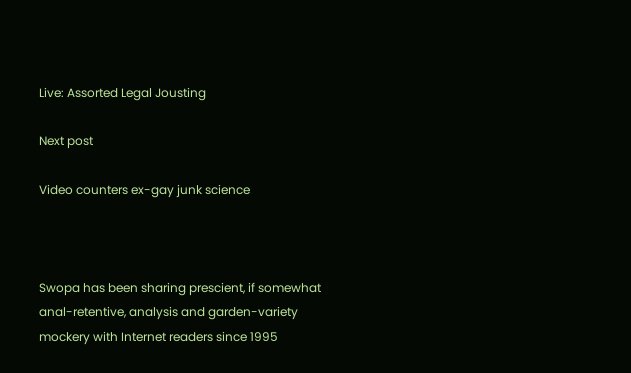Live: Assorted Legal Jousting

Next post

Video counters ex-gay junk science



Swopa has been sharing prescient, if somewhat anal-retentive, analysis and garden-variety mockery with Internet readers since 1995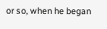or so, when he began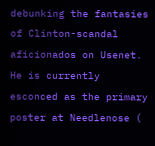debunking the fantasies of Clinton-scandal aficionados on Usenet. He is currently esconced as the primary poster at Needlenose (